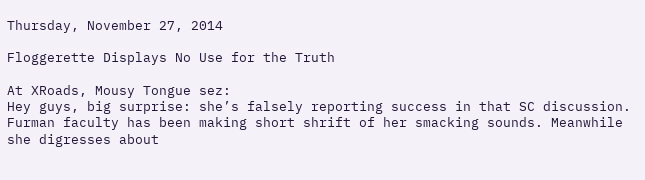Thursday, November 27, 2014

Floggerette Displays No Use for the Truth

At XRoads, Mousy Tongue sez:
Hey guys, big surprise: she’s falsely reporting success in that SC discussion. Furman faculty has been making short shrift of her smacking sounds. Meanwhile she digresses about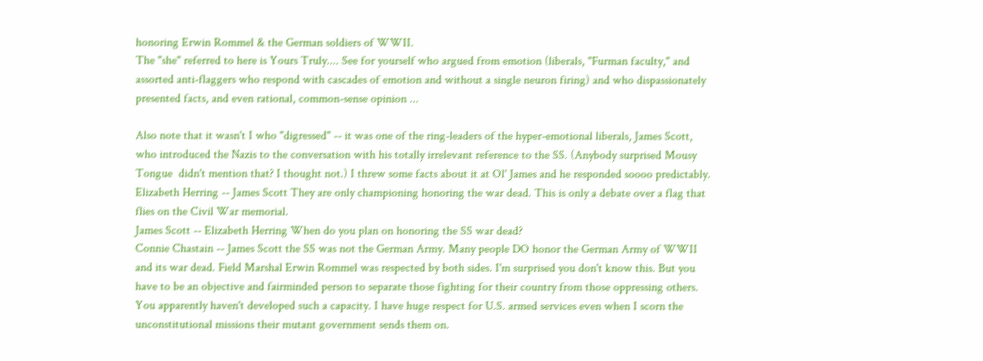honoring Erwin Rommel & the German soldiers of WWII.
The "she" referred to here is Yours Truly.... See for yourself who argued from emotion (liberals, "Furman faculty," and assorted anti-flaggers who respond with cascades of emotion and without a single neuron firing) and who dispassionately presented facts, and even rational, common-sense opinion ...

Also note that it wasn't I who "digressed" -- it was one of the ring-leaders of the hyper-emotional liberals, James Scott, who introduced the Nazis to the conversation with his totally irrelevant reference to the SS. (Anybody surprised Mousy Tongue  didn't mention that? I thought not.) I threw some facts about it at Ol' James and he responded soooo predictably.
Elizabeth Herring -- James Scott They are only championing honoring the war dead. This is only a debate over a flag that flies on the Civil War memorial.
James Scott -- Elizabeth Herring When do you plan on honoring the SS war dead?
Connie Chastain -- James Scott the SS was not the German Army. Many people DO honor the German Army of WWII and its war dead. Field Marshal Erwin Rommel was respected by both sides. I'm surprised you don't know this. But you have to be an objective and fairminded person to separate those fighting for their country from those oppressing others. You apparently haven't developed such a capacity. I have huge respect for U.S. armed services even when I scorn the unconstitutional missions their mutant government sends them on.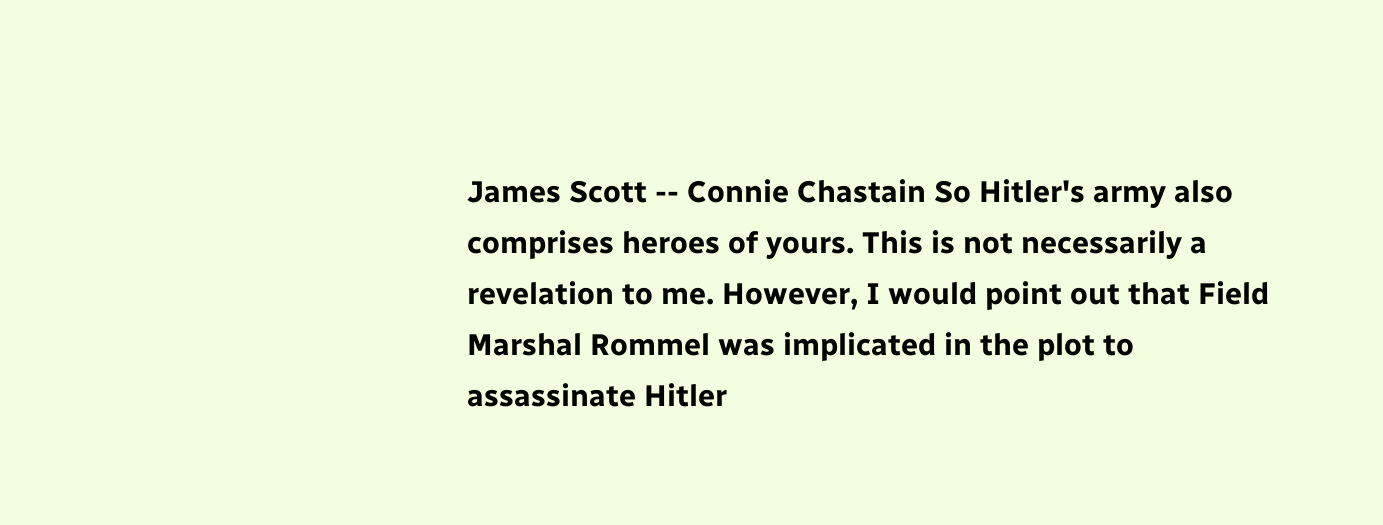James Scott -- Connie Chastain So Hitler's army also comprises heroes of yours. This is not necessarily a revelation to me. However, I would point out that Field Marshal Rommel was implicated in the plot to assassinate Hitler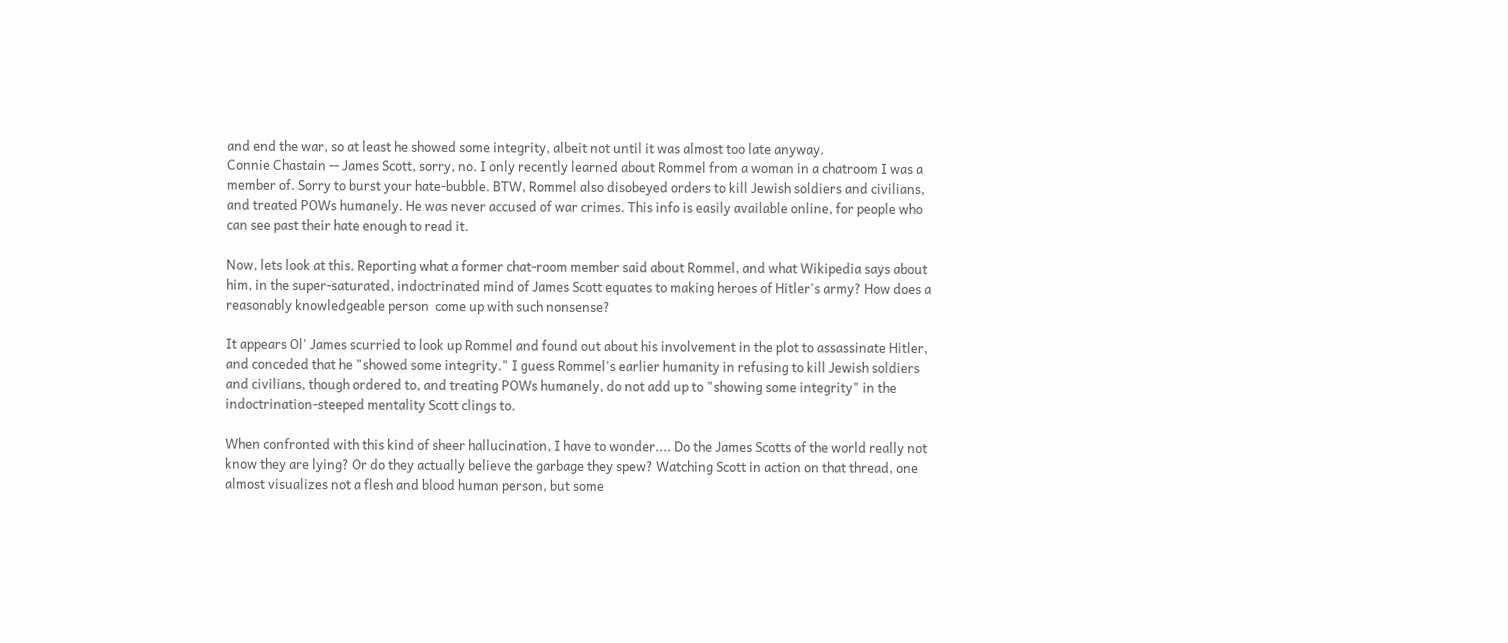and end the war, so at least he showed some integrity, albeit not until it was almost too late anyway.
Connie Chastain -- James Scott, sorry, no. I only recently learned about Rommel from a woman in a chatroom I was a member of. Sorry to burst your hate-bubble. BTW, Rommel also disobeyed orders to kill Jewish soldiers and civilians, and treated POWs humanely. He was never accused of war crimes. This info is easily available online, for people who can see past their hate enough to read it.

Now, lets look at this. Reporting what a former chat-room member said about Rommel, and what Wikipedia says about him, in the super-saturated, indoctrinated mind of James Scott equates to making heroes of Hitler's army? How does a reasonably knowledgeable person  come up with such nonsense?

It appears Ol' James scurried to look up Rommel and found out about his involvement in the plot to assassinate Hitler, and conceded that he "showed some integrity." I guess Rommel's earlier humanity in refusing to kill Jewish soldiers and civilians, though ordered to, and treating POWs humanely, do not add up to "showing some integrity" in the indoctrination-steeped mentality Scott clings to.

When confronted with this kind of sheer hallucination, I have to wonder.... Do the James Scotts of the world really not know they are lying? Or do they actually believe the garbage they spew? Watching Scott in action on that thread, one almost visualizes not a flesh and blood human person, but some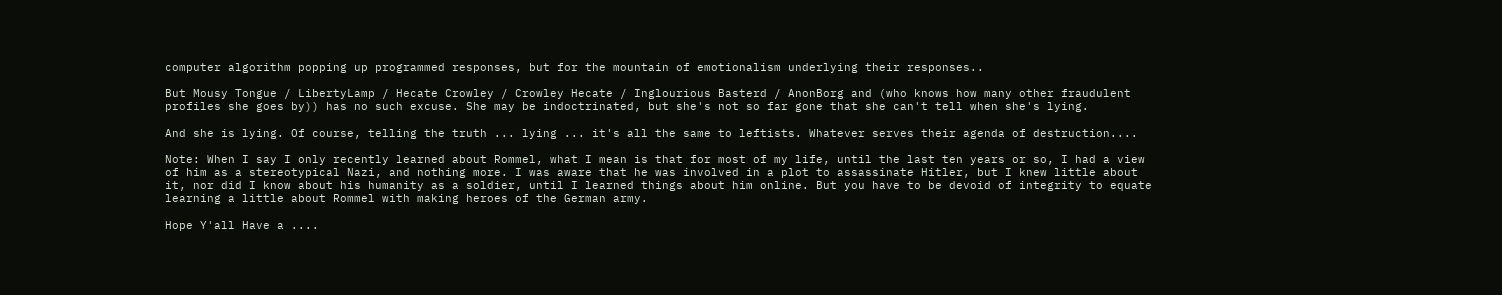computer algorithm popping up programmed responses, but for the mountain of emotionalism underlying their responses..

But Mousy Tongue / LibertyLamp / Hecate Crowley / Crowley Hecate / Inglourious Basterd / AnonBorg and (who knows how many other fraudulent profiles she goes by)) has no such excuse. She may be indoctrinated, but she's not so far gone that she can't tell when she's lying.

And she is lying. Of course, telling the truth ... lying ... it's all the same to leftists. Whatever serves their agenda of destruction....

Note: When I say I only recently learned about Rommel, what I mean is that for most of my life, until the last ten years or so, I had a view of him as a stereotypical Nazi, and nothing more. I was aware that he was involved in a plot to assassinate Hitler, but I knew little about it, nor did I know about his humanity as a soldier, until I learned things about him online. But you have to be devoid of integrity to equate learning a little about Rommel with making heroes of the German army.

Hope Y'all Have a ....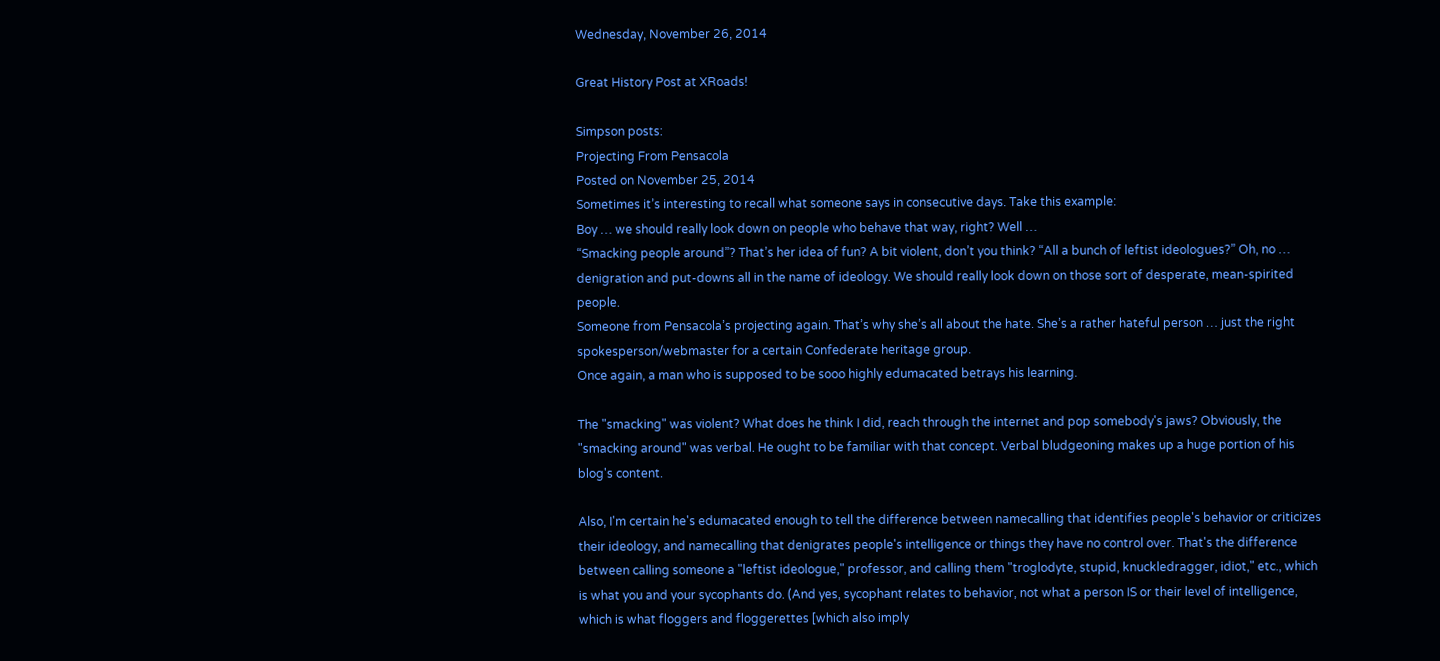Wednesday, November 26, 2014

Great History Post at XRoads!

Simpson posts:
Projecting From Pensacola
Posted on November 25, 2014
Sometimes it’s interesting to recall what someone says in consecutive days. Take this example:
Boy … we should really look down on people who behave that way, right? Well …
“Smacking people around”? That’s her idea of fun? A bit violent, don’t you think? “All a bunch of leftist ideologues?” Oh, no … denigration and put-downs all in the name of ideology. We should really look down on those sort of desperate, mean-spirited people.
Someone from Pensacola’s projecting again. That’s why she’s all about the hate. She’s a rather hateful person … just the right spokesperson/webmaster for a certain Confederate heritage group.
Once again, a man who is supposed to be sooo highly edumacated betrays his learning.

The "smacking" was violent? What does he think I did, reach through the internet and pop somebody's jaws? Obviously, the "smacking around" was verbal. He ought to be familiar with that concept. Verbal bludgeoning makes up a huge portion of his blog's content.

Also, I'm certain he's edumacated enough to tell the difference between namecalling that identifies people's behavior or criticizes their ideology, and namecalling that denigrates people's intelligence or things they have no control over. That's the difference between calling someone a "leftist ideologue," professor, and calling them "troglodyte, stupid, knuckledragger, idiot," etc., which is what you and your sycophants do. (And yes, sycophant relates to behavior, not what a person IS or their level of intelligence, which is what floggers and floggerettes [which also imply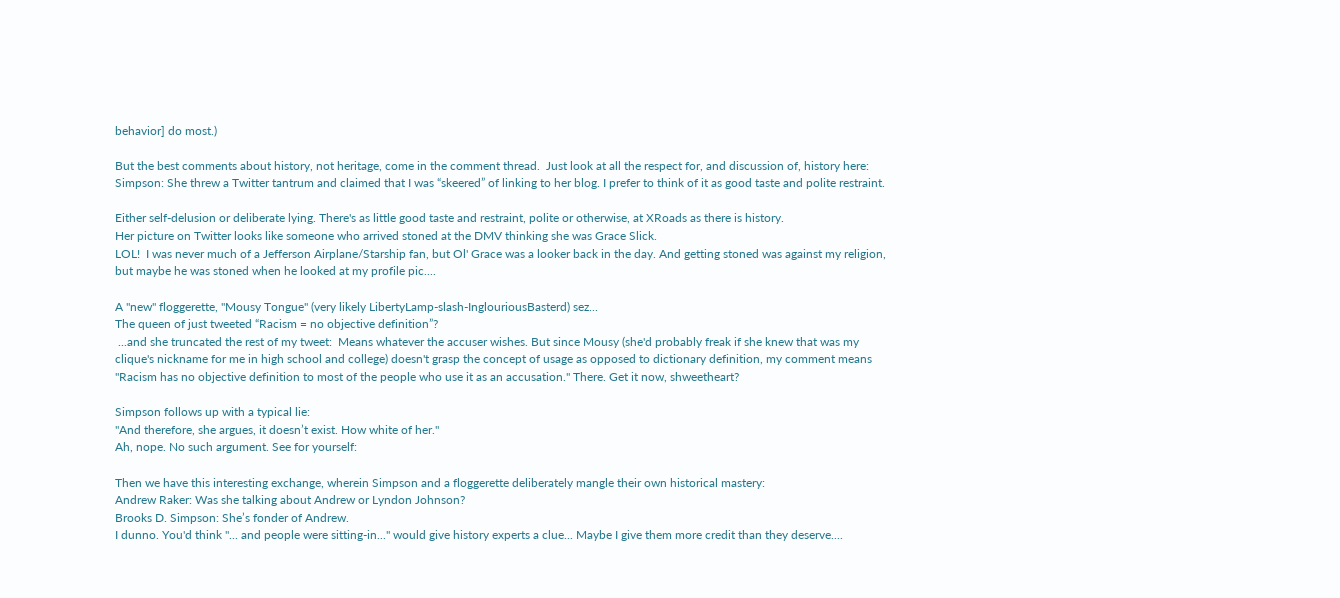behavior] do most.)

But the best comments about history, not heritage, come in the comment thread.  Just look at all the respect for, and discussion of, history here:
Simpson: She threw a Twitter tantrum and claimed that I was “skeered” of linking to her blog. I prefer to think of it as good taste and polite restraint.

Either self-delusion or deliberate lying. There's as little good taste and restraint, polite or otherwise, at XRoads as there is history.
Her picture on Twitter looks like someone who arrived stoned at the DMV thinking she was Grace Slick.
LOL!  I was never much of a Jefferson Airplane/Starship fan, but Ol' Grace was a looker back in the day. And getting stoned was against my religion, but maybe he was stoned when he looked at my profile pic....

A "new" floggerette, "Mousy Tongue" (very likely LibertyLamp-slash-InglouriousBasterd) sez...
The queen of just tweeted “Racism = no objective definition”?
 ...and she truncated the rest of my tweet:  Means whatever the accuser wishes. But since Mousy (she'd probably freak if she knew that was my clique's nickname for me in high school and college) doesn't grasp the concept of usage as opposed to dictionary definition, my comment means "Racism has no objective definition to most of the people who use it as an accusation." There. Get it now, shweetheart?

Simpson follows up with a typical lie:
"And therefore, she argues, it doesn’t exist. How white of her."
Ah, nope. No such argument. See for yourself:

Then we have this interesting exchange, wherein Simpson and a floggerette deliberately mangle their own historical mastery:
Andrew Raker: Was she talking about Andrew or Lyndon Johnson?
Brooks D. Simpson: She’s fonder of Andrew.
I dunno. You'd think "... and people were sitting-in..." would give history experts a clue... Maybe I give them more credit than they deserve....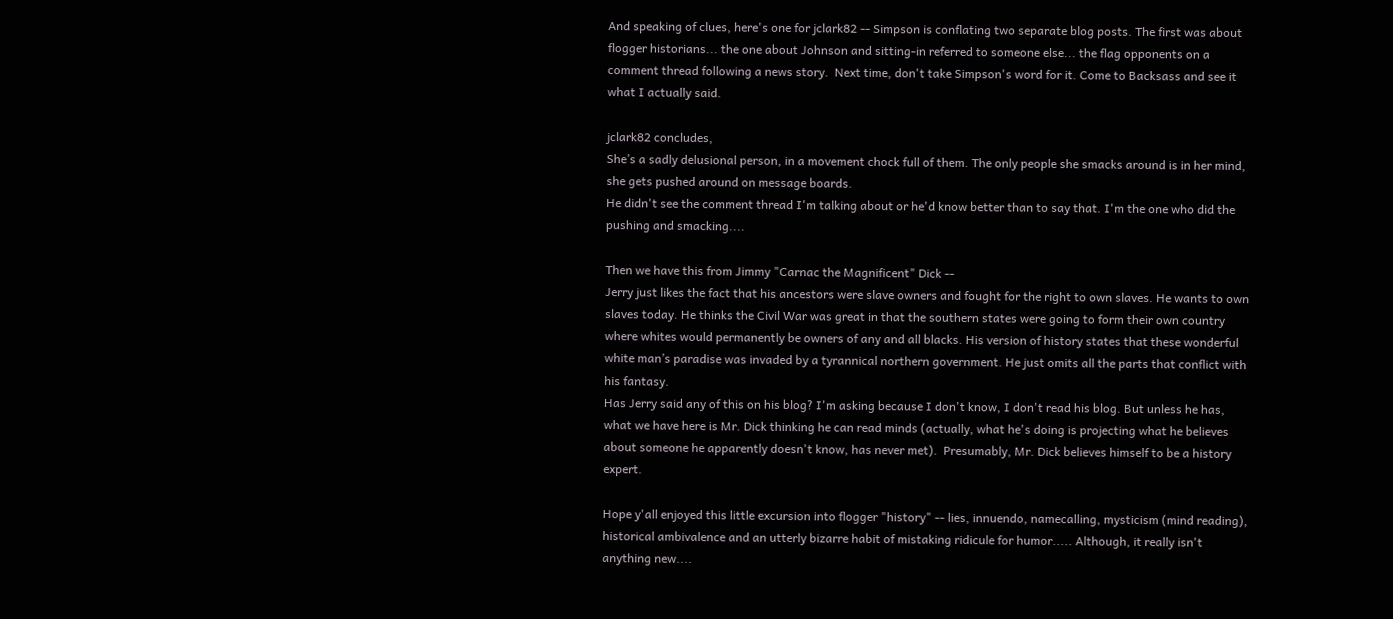And speaking of clues, here's one for jclark82 -- Simpson is conflating two separate blog posts. The first was about flogger historians... the one about Johnson and sitting-in referred to someone else... the flag opponents on a comment thread following a news story.  Next time, don't take Simpson's word for it. Come to Backsass and see it what I actually said.

jclark82 concludes,
She’s a sadly delusional person, in a movement chock full of them. The only people she smacks around is in her mind, she gets pushed around on message boards.
He didn't see the comment thread I'm talking about or he'd know better than to say that. I'm the one who did the pushing and smacking....

Then we have this from Jimmy "Carnac the Magnificent" Dick --
Jerry just likes the fact that his ancestors were slave owners and fought for the right to own slaves. He wants to own slaves today. He thinks the Civil War was great in that the southern states were going to form their own country where whites would permanently be owners of any and all blacks. His version of history states that these wonderful white man’s paradise was invaded by a tyrannical northern government. He just omits all the parts that conflict with his fantasy.
Has Jerry said any of this on his blog? I'm asking because I don't know, I don't read his blog. But unless he has, what we have here is Mr. Dick thinking he can read minds (actually, what he's doing is projecting what he believes about someone he apparently doesn't know, has never met).  Presumably, Mr. Dick believes himself to be a history expert.

Hope y'all enjoyed this little excursion into flogger "history" -- lies, innuendo, namecalling, mysticism (mind reading), historical ambivalence and an utterly bizarre habit of mistaking ridicule for humor..... Although, it really isn't anything new....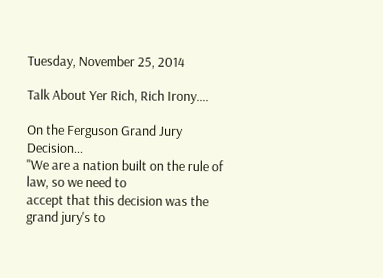Tuesday, November 25, 2014

Talk About Yer Rich, Rich Irony....

On the Ferguson Grand Jury Decision...
"We are a nation built on the rule of law, so we need to
accept that this decision was the grand jury's to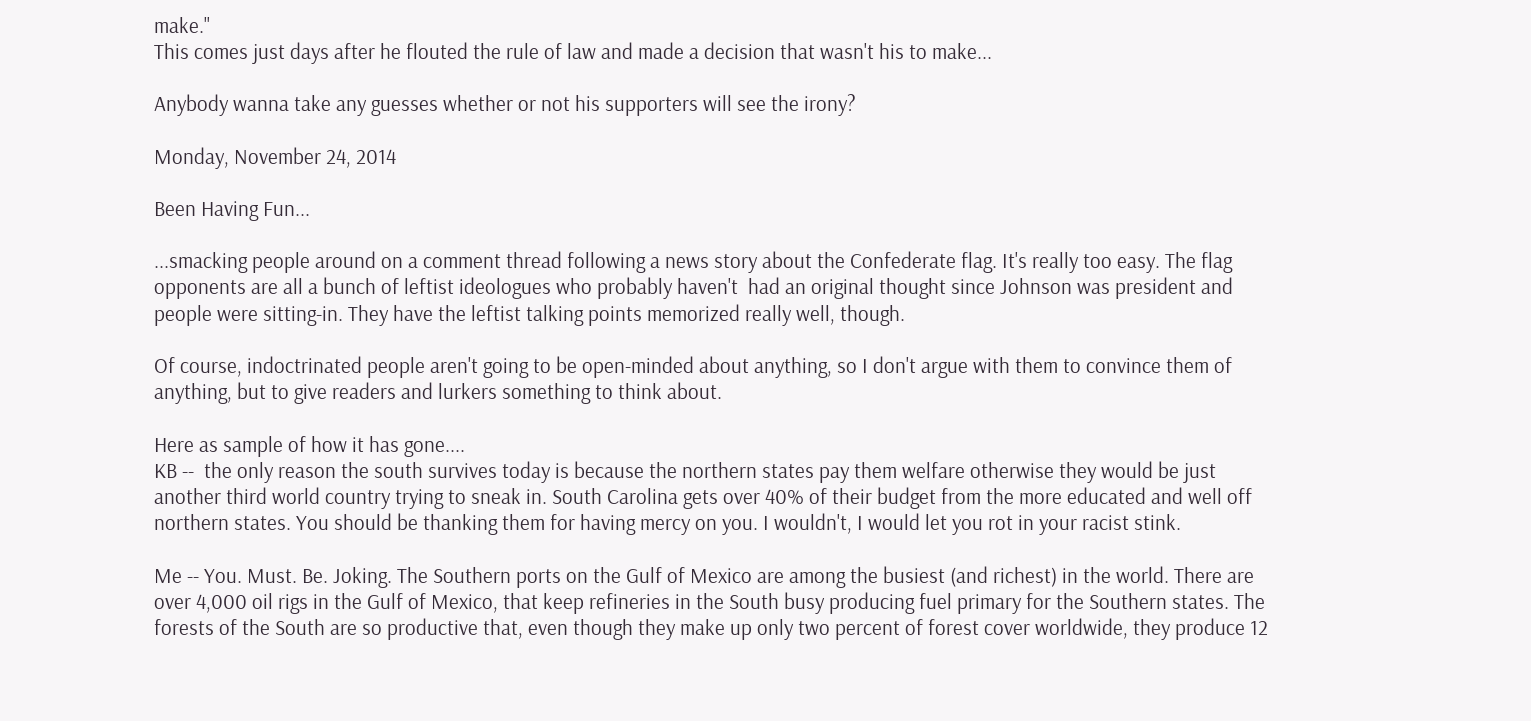make."
This comes just days after he flouted the rule of law and made a decision that wasn't his to make...

Anybody wanna take any guesses whether or not his supporters will see the irony?

Monday, November 24, 2014

Been Having Fun...

...smacking people around on a comment thread following a news story about the Confederate flag. It's really too easy. The flag opponents are all a bunch of leftist ideologues who probably haven't  had an original thought since Johnson was president and people were sitting-in. They have the leftist talking points memorized really well, though.

Of course, indoctrinated people aren't going to be open-minded about anything, so I don't argue with them to convince them of anything, but to give readers and lurkers something to think about.

Here as sample of how it has gone....
KB --  the only reason the south survives today is because the northern states pay them welfare otherwise they would be just another third world country trying to sneak in. South Carolina gets over 40% of their budget from the more educated and well off northern states. You should be thanking them for having mercy on you. I wouldn't, I would let you rot in your racist stink.

Me -- You. Must. Be. Joking. The Southern ports on the Gulf of Mexico are among the busiest (and richest) in the world. There are over 4,000 oil rigs in the Gulf of Mexico, that keep refineries in the South busy producing fuel primary for the Southern states. The forests of the South are so productive that, even though they make up only two percent of forest cover worldwide, they produce 12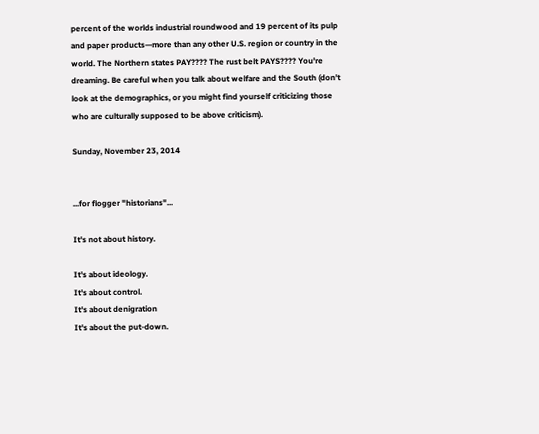percent of the worlds industrial roundwood and 19 percent of its pulp and paper products—more than any other U.S. region or country in the world. The Northern states PAY???? The rust belt PAYS???? You're dreaming. Be careful when you talk about welfare and the South (don't look at the demographics, or you might find yourself criticizing those who are culturally supposed to be above criticism).

Sunday, November 23, 2014


...for flogger "historians"...

It's not about history.

It's about ideology.
It's about control.
It's about denigration
It's about the put-down.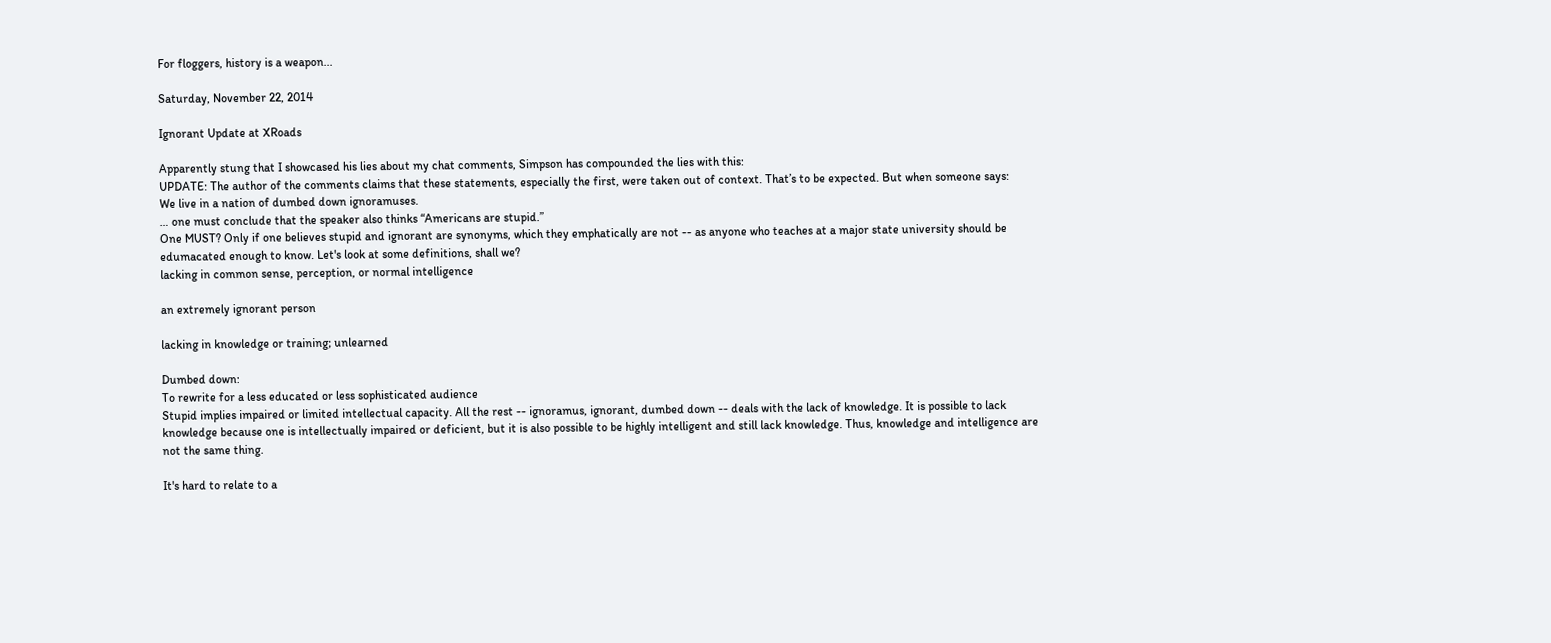For floggers, history is a weapon...

Saturday, November 22, 2014

Ignorant Update at XRoads

Apparently stung that I showcased his lies about my chat comments, Simpson has compounded the lies with this:
UPDATE: The author of the comments claims that these statements, especially the first, were taken out of context. That’s to be expected. But when someone says:
We live in a nation of dumbed down ignoramuses.
… one must conclude that the speaker also thinks “Americans are stupid.”
One MUST? Only if one believes stupid and ignorant are synonyms, which they emphatically are not -- as anyone who teaches at a major state university should be edumacated enough to know. Let's look at some definitions, shall we?
lacking in common sense, perception, or normal intelligence

an extremely ignorant person

lacking in knowledge or training; unlearned

Dumbed down:
To rewrite for a less educated or less sophisticated audience
Stupid implies impaired or limited intellectual capacity. All the rest -- ignoramus, ignorant, dumbed down -- deals with the lack of knowledge. It is possible to lack knowledge because one is intellectually impaired or deficient, but it is also possible to be highly intelligent and still lack knowledge. Thus, knowledge and intelligence are not the same thing.

It's hard to relate to a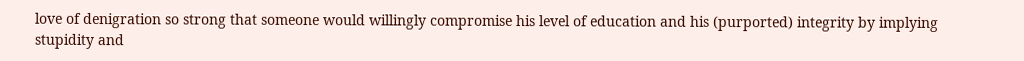love of denigration so strong that someone would willingly compromise his level of education and his (purported) integrity by implying stupidity and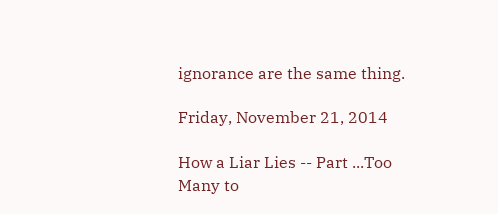ignorance are the same thing.

Friday, November 21, 2014

How a Liar Lies -- Part ...Too Many to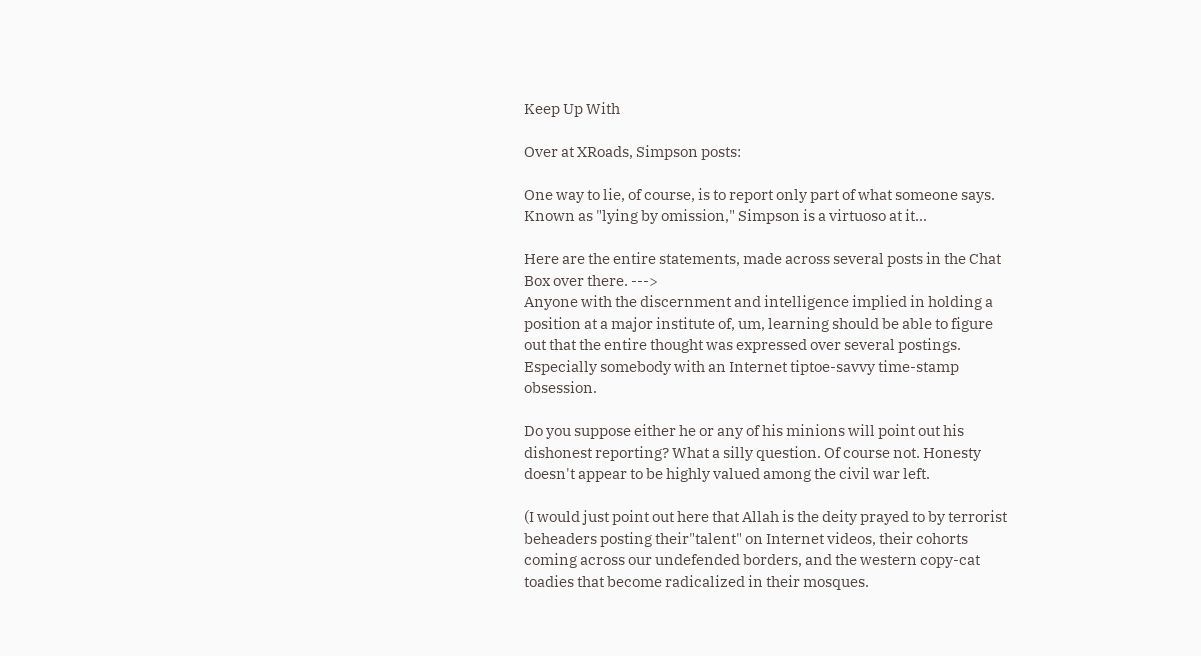Keep Up With

Over at XRoads, Simpson posts:

One way to lie, of course, is to report only part of what someone says. Known as "lying by omission," Simpson is a virtuoso at it...

Here are the entire statements, made across several posts in the Chat Box over there. --->
Anyone with the discernment and intelligence implied in holding a position at a major institute of, um, learning should be able to figure out that the entire thought was expressed over several postings. Especially somebody with an Internet tiptoe-savvy time-stamp obsession.

Do you suppose either he or any of his minions will point out his dishonest reporting? What a silly question. Of course not. Honesty doesn't appear to be highly valued among the civil war left.

(I would just point out here that Allah is the deity prayed to by terrorist beheaders posting their"talent" on Internet videos, their cohorts coming across our undefended borders, and the western copy-cat toadies that become radicalized in their mosques.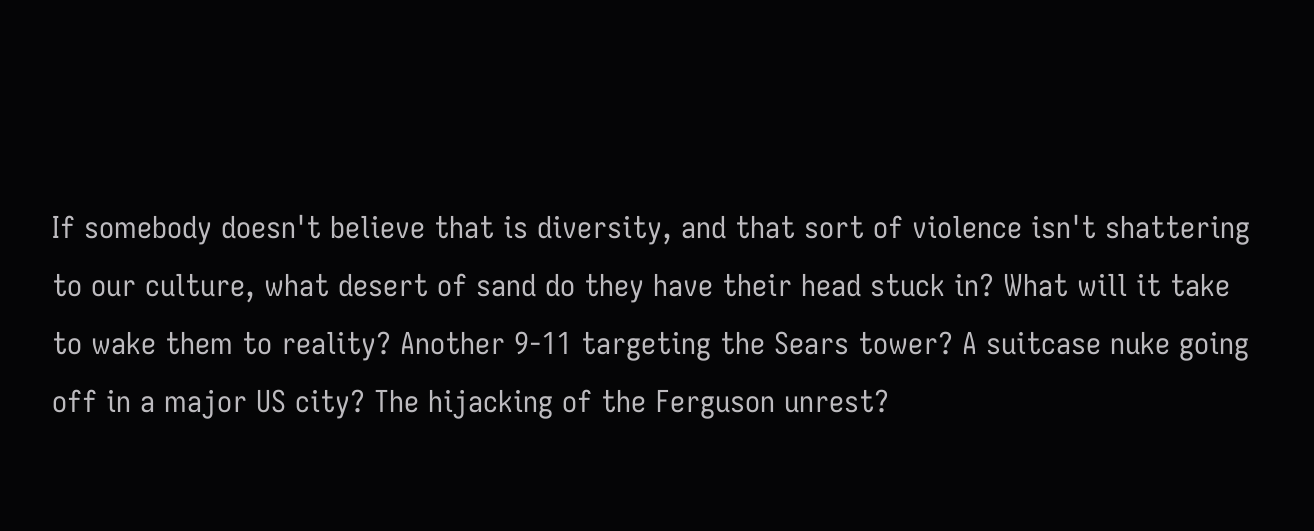If somebody doesn't believe that is diversity, and that sort of violence isn't shattering to our culture, what desert of sand do they have their head stuck in? What will it take to wake them to reality? Another 9-11 targeting the Sears tower? A suitcase nuke going off in a major US city? The hijacking of the Ferguson unrest?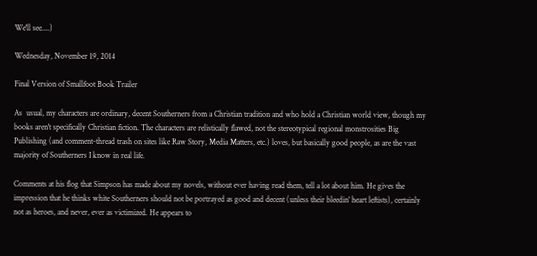We'll see....)

Wednesday, November 19, 2014

Final Version of Smallfoot Book Trailer

As  usual, my characters are ordinary, decent Southerners from a Christian tradition and who hold a Christian world view, though my books aren't specifically Christian fiction. The characters are relistically flawed, not the stereotypical regional monstrosities Big Publishing (and comment-thread trash on sites like Raw Story, Media Matters, etc.) loves, but basically good people, as are the vast majority of Southerners I know in real life.

Comments at his flog that Simpson has made about my novels, without ever having read them, tell a lot about him. He gives the impression that he thinks white Southerners should not be portrayed as good and decent (unless their bleedin' heart leftists), certainly not as heroes, and never, ever as victimized. He appears to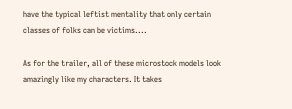have the typical leftist mentality that only certain classes of folks can be victims....

As for the trailer, all of these microstock models look amazingly like my characters. It takes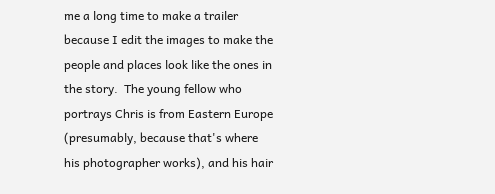me a long time to make a trailer because I edit the images to make the people and places look like the ones in the story.  The young fellow who portrays Chris is from Eastern Europe (presumably, because that's where his photographer works), and his hair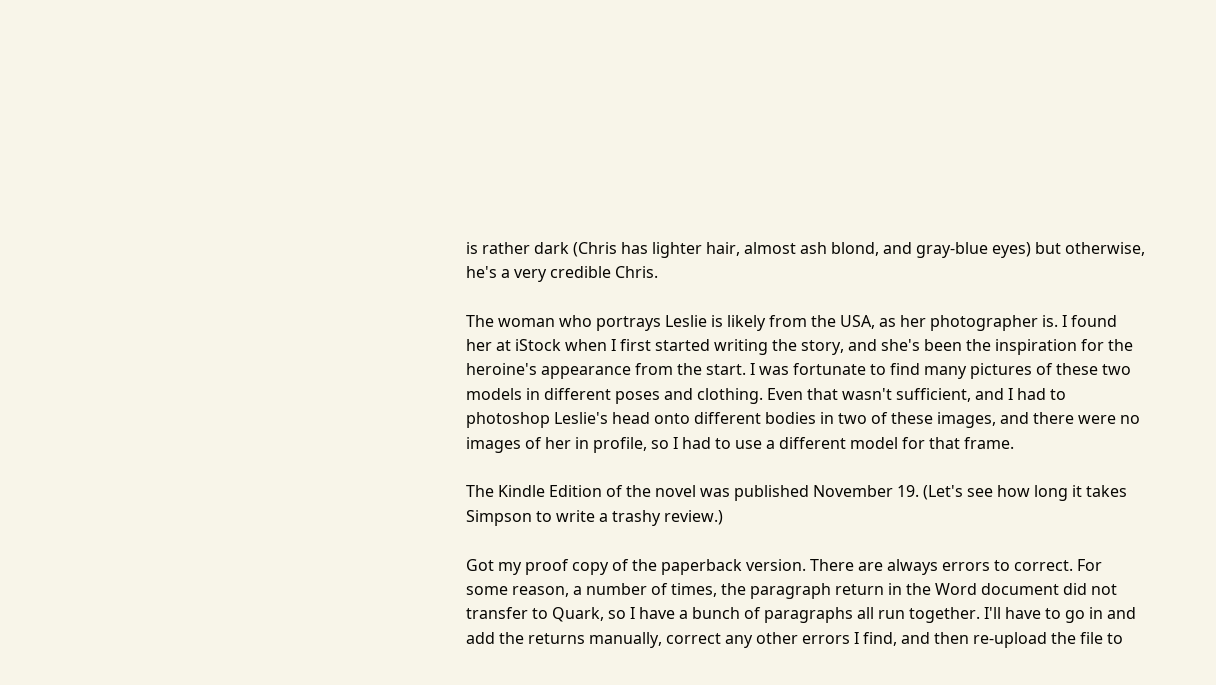is rather dark (Chris has lighter hair, almost ash blond, and gray-blue eyes) but otherwise, he's a very credible Chris.

The woman who portrays Leslie is likely from the USA, as her photographer is. I found her at iStock when I first started writing the story, and she's been the inspiration for the heroine's appearance from the start. I was fortunate to find many pictures of these two models in different poses and clothing. Even that wasn't sufficient, and I had to photoshop Leslie's head onto different bodies in two of these images, and there were no images of her in profile, so I had to use a different model for that frame.

The Kindle Edition of the novel was published November 19. (Let's see how long it takes Simpson to write a trashy review.)

Got my proof copy of the paperback version. There are always errors to correct. For some reason, a number of times, the paragraph return in the Word document did not transfer to Quark, so I have a bunch of paragraphs all run together. I'll have to go in and add the returns manually, correct any other errors I find, and then re-upload the file to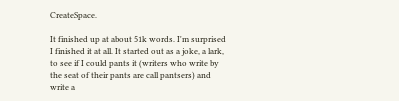CreateSpace.

It finished up at about 51k words. I'm surprised I finished it at all. It started out as a joke, a lark, to see if I could pants it (writers who write by the seat of their pants are call pantsers) and write a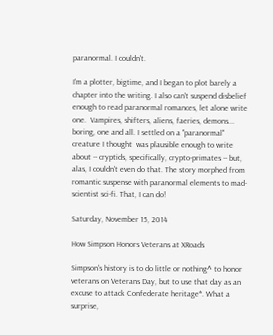paranormal. I couldn't.

I'm a plotter, bigtime, and I began to plot barely a chapter into the writing. I also can't suspend disbelief enough to read paranormal romances, let alone write one.  Vampires, shifters, aliens, faeries, demons... boring, one and all. I settled on a "paranormal" creature I thought  was plausible enough to write about -- cryptids, specifically, crypto-primates -- but, alas, I couldn't even do that. The story morphed from romantic suspense with paranormal elements to mad-scientist sci-fi. That, I can do!

Saturday, November 15, 2014

How Simpson Honors Veterans at XRoads

Simpson's history is to do little or nothing^ to honor veterans on Veterans Day, but to use that day as an excuse to attack Confederate heritage*. What a surprise,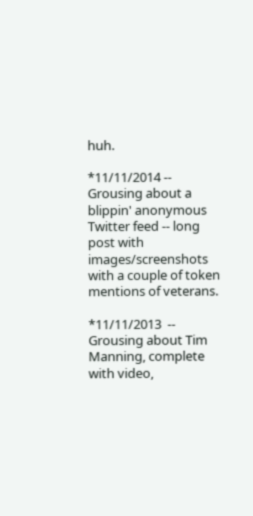huh.

*11/11/2014 --  Grousing about a blippin' anonymous Twitter feed -- long post with images/screenshots with a couple of token mentions of veterans.

*11/11/2013  -- Grousing about Tim Manning, complete with video,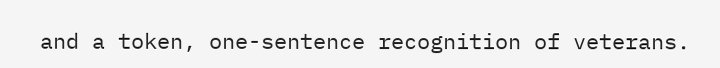and a token, one-sentence recognition of veterans.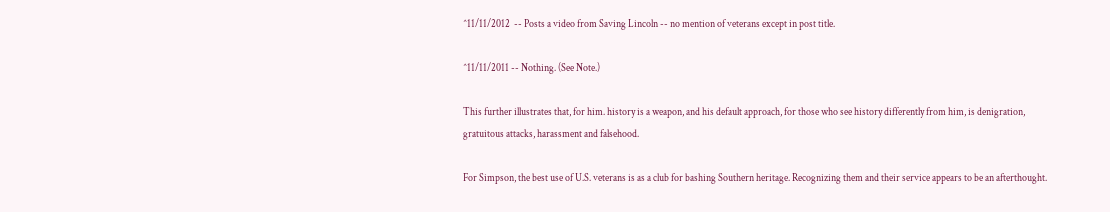^11/11/2012  -- Posts a video from Saving Lincoln -- no mention of veterans except in post title.

^11/11/2011 -- Nothing. (See Note.)

This further illustrates that, for him. history is a weapon, and his default approach, for those who see history differently from him, is denigration, gratuitous attacks, harassment and falsehood.

For Simpson, the best use of U.S. veterans is as a club for bashing Southern heritage. Recognizing them and their service appears to be an afterthought.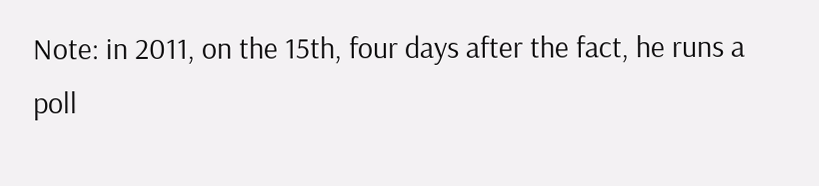Note: in 2011, on the 15th, four days after the fact, he runs a poll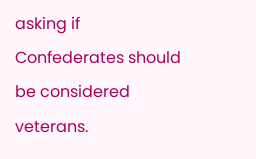asking if Confederates should be considered veterans.